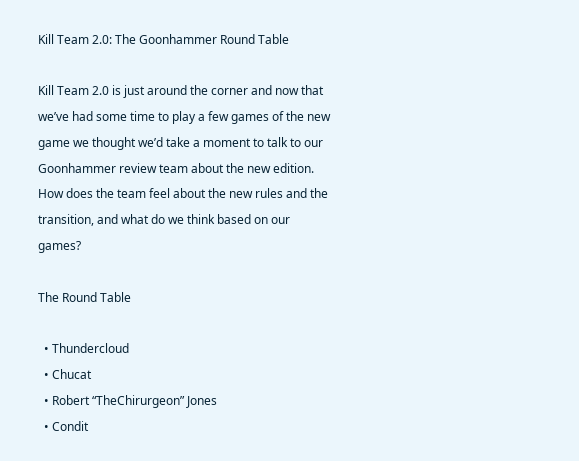Kill Team 2.0: The Goonhammer Round Table

Kill Team 2.0 is just around the corner and now that we’ve had some time to play a few games of the new game we thought we’d take a moment to talk to our Goonhammer review team about the new edition. How does the team feel about the new rules and the transition, and what do we think based on our games?

The Round Table

  • Thundercloud
  • Chucat
  • Robert “TheChirurgeon” Jones
  • Condit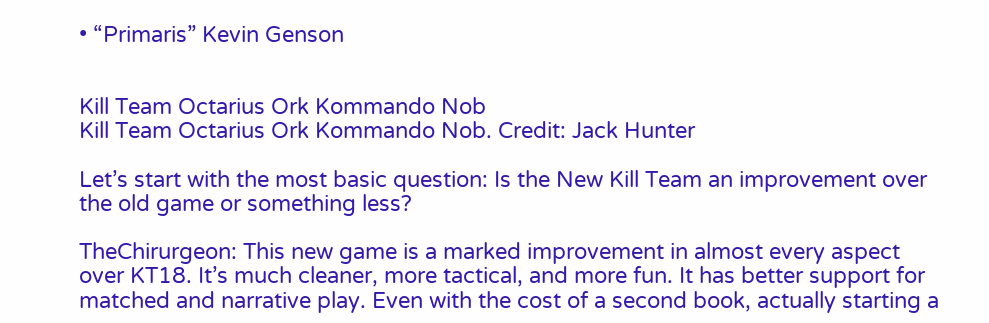• “Primaris” Kevin Genson


Kill Team Octarius Ork Kommando Nob
Kill Team Octarius Ork Kommando Nob. Credit: Jack Hunter

Let’s start with the most basic question: Is the New Kill Team an improvement over the old game or something less?

TheChirurgeon: This new game is a marked improvement in almost every aspect over KT18. It’s much cleaner, more tactical, and more fun. It has better support for matched and narrative play. Even with the cost of a second book, actually starting a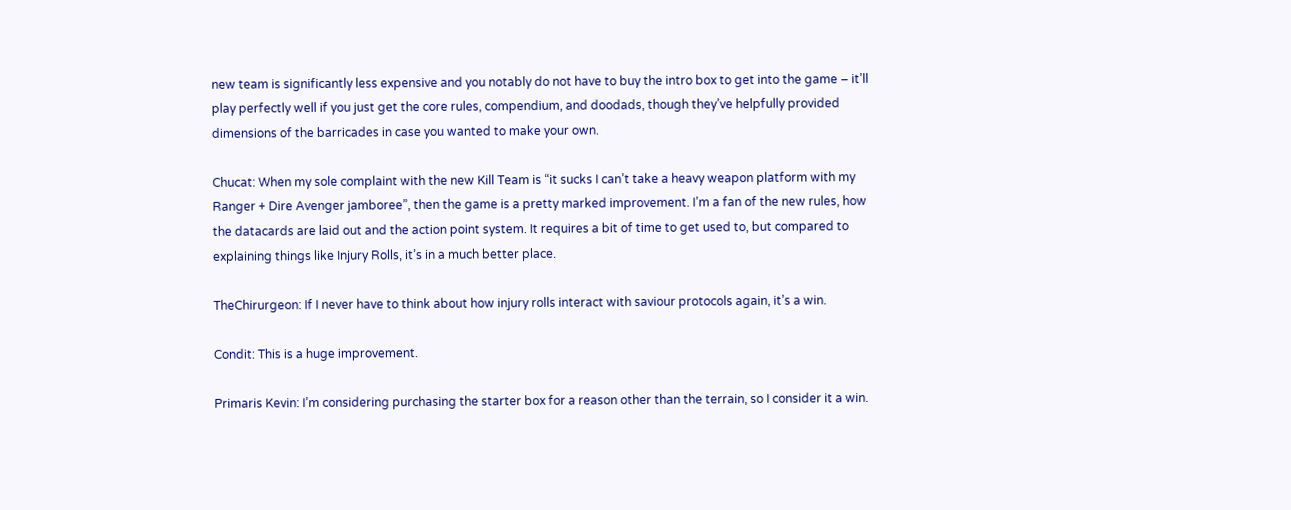new team is significantly less expensive and you notably do not have to buy the intro box to get into the game – it’ll play perfectly well if you just get the core rules, compendium, and doodads, though they’ve helpfully provided dimensions of the barricades in case you wanted to make your own.

Chucat: When my sole complaint with the new Kill Team is “it sucks I can’t take a heavy weapon platform with my Ranger + Dire Avenger jamboree”, then the game is a pretty marked improvement. I’m a fan of the new rules, how the datacards are laid out and the action point system. It requires a bit of time to get used to, but compared to explaining things like Injury Rolls, it’s in a much better place.

TheChirurgeon: If I never have to think about how injury rolls interact with saviour protocols again, it’s a win.

Condit: This is a huge improvement.

Primaris Kevin: I’m considering purchasing the starter box for a reason other than the terrain, so I consider it a win.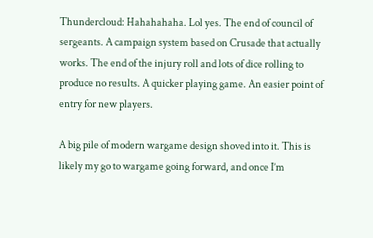Thundercloud: Hahahahaha. Lol yes. The end of council of sergeants. A campaign system based on Crusade that actually works. The end of the injury roll and lots of dice rolling to produce no results. A quicker playing game. An easier point of entry for new players.

A big pile of modern wargame design shoved into it. This is likely my go to wargame going forward, and once I’m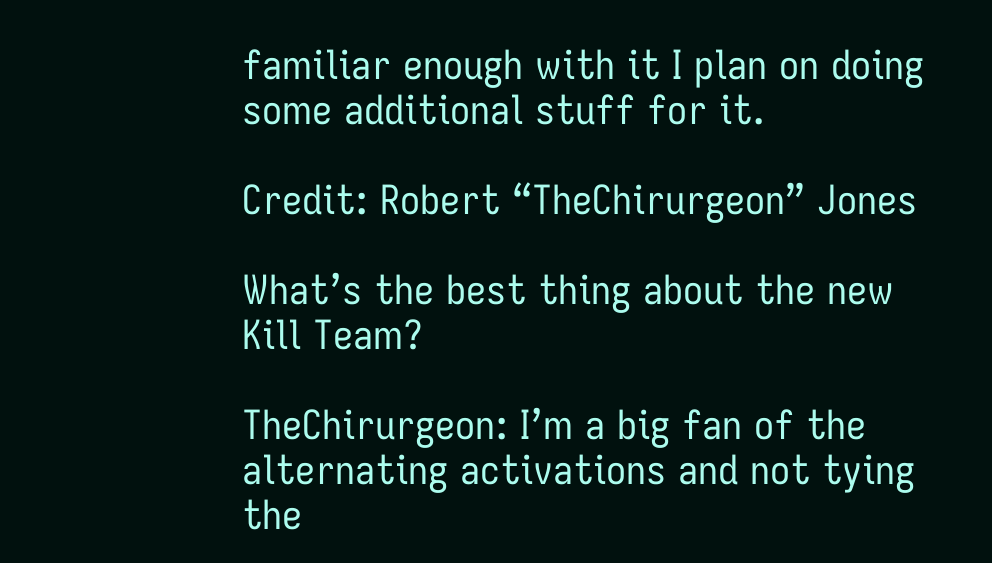familiar enough with it I plan on doing some additional stuff for it.

Credit: Robert “TheChirurgeon” Jones

What’s the best thing about the new Kill Team?

TheChirurgeon: I’m a big fan of the alternating activations and not tying the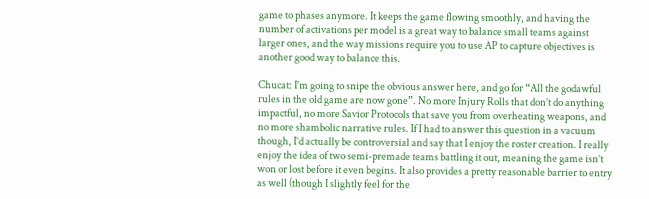game to phases anymore. It keeps the game flowing smoothly, and having the number of activations per model is a great way to balance small teams against larger ones, and the way missions require you to use AP to capture objectives is another good way to balance this.

Chucat: I’m going to snipe the obvious answer here, and go for “All the godawful rules in the old game are now gone”. No more Injury Rolls that don’t do anything impactful, no more Savior Protocols that save you from overheating weapons, and no more shambolic narrative rules. If I had to answer this question in a vacuum though, I’d actually be controversial and say that I enjoy the roster creation. I really enjoy the idea of two semi-premade teams battling it out, meaning the game isn’t won or lost before it even begins. It also provides a pretty reasonable barrier to entry as well (though I slightly feel for the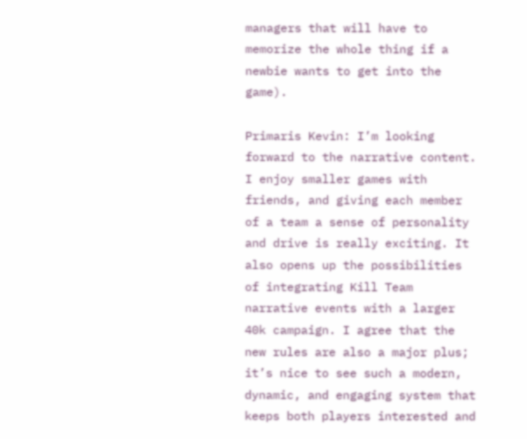managers that will have to memorize the whole thing if a newbie wants to get into the game).

Primaris Kevin: I’m looking forward to the narrative content. I enjoy smaller games with friends, and giving each member of a team a sense of personality and drive is really exciting. It also opens up the possibilities of integrating Kill Team narrative events with a larger 40k campaign. I agree that the new rules are also a major plus; it’s nice to see such a modern, dynamic, and engaging system that keeps both players interested and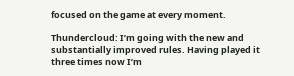focused on the game at every moment.

Thundercloud: I’m going with the new and substantially improved rules. Having played it three times now I’m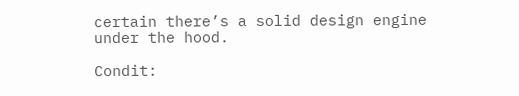certain there’s a solid design engine under the hood.

Condit: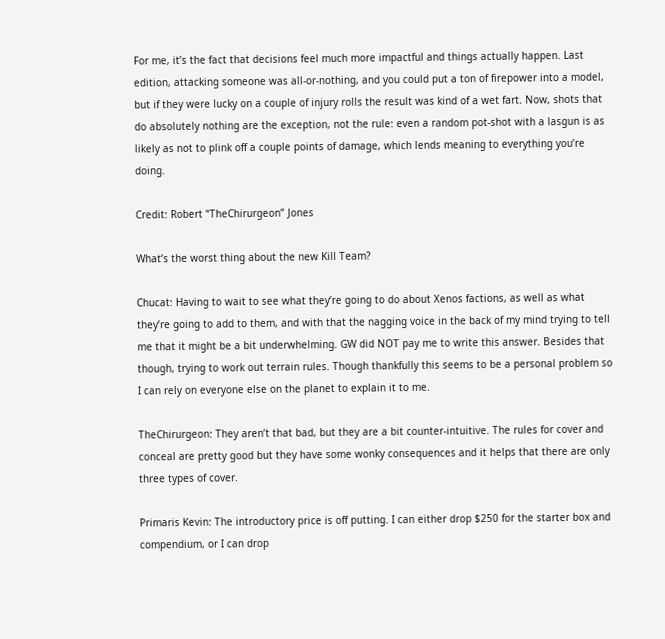For me, it’s the fact that decisions feel much more impactful and things actually happen. Last edition, attacking someone was all-or-nothing, and you could put a ton of firepower into a model, but if they were lucky on a couple of injury rolls the result was kind of a wet fart. Now, shots that do absolutely nothing are the exception, not the rule: even a random pot-shot with a lasgun is as likely as not to plink off a couple points of damage, which lends meaning to everything you’re doing.

Credit: Robert “TheChirurgeon” Jones

What’s the worst thing about the new Kill Team?

Chucat: Having to wait to see what they’re going to do about Xenos factions, as well as what they’re going to add to them, and with that the nagging voice in the back of my mind trying to tell me that it might be a bit underwhelming. GW did NOT pay me to write this answer. Besides that though, trying to work out terrain rules. Though thankfully this seems to be a personal problem so I can rely on everyone else on the planet to explain it to me.

TheChirurgeon: They aren’t that bad, but they are a bit counter-intuitive. The rules for cover and conceal are pretty good but they have some wonky consequences and it helps that there are only three types of cover.

Primaris Kevin: The introductory price is off putting. I can either drop $250 for the starter box and compendium, or I can drop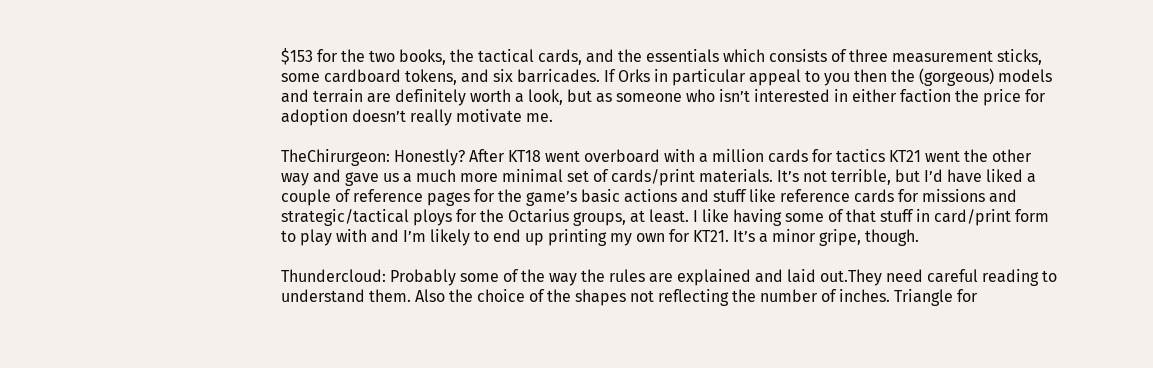$153 for the two books, the tactical cards, and the essentials which consists of three measurement sticks, some cardboard tokens, and six barricades. If Orks in particular appeal to you then the (gorgeous) models and terrain are definitely worth a look, but as someone who isn’t interested in either faction the price for adoption doesn’t really motivate me.

TheChirurgeon: Honestly? After KT18 went overboard with a million cards for tactics KT21 went the other way and gave us a much more minimal set of cards/print materials. It’s not terrible, but I’d have liked a couple of reference pages for the game’s basic actions and stuff like reference cards for missions and strategic/tactical ploys for the Octarius groups, at least. I like having some of that stuff in card/print form to play with and I’m likely to end up printing my own for KT21. It’s a minor gripe, though.

Thundercloud: Probably some of the way the rules are explained and laid out.They need careful reading to understand them. Also the choice of the shapes not reflecting the number of inches. Triangle for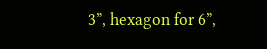3”, hexagon for 6”,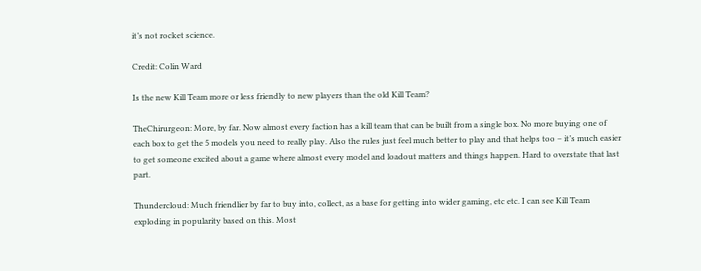it’s not rocket science.

Credit: Colin Ward

Is the new Kill Team more or less friendly to new players than the old Kill Team?

TheChirurgeon: More, by far. Now almost every faction has a kill team that can be built from a single box. No more buying one of each box to get the 5 models you need to really play. Also the rules just feel much better to play and that helps too – it’s much easier to get someone excited about a game where almost every model and loadout matters and things happen. Hard to overstate that last part.

Thundercloud: Much friendlier by far to buy into, collect, as a base for getting into wider gaming, etc etc. I can see Kill Team exploding in popularity based on this. Most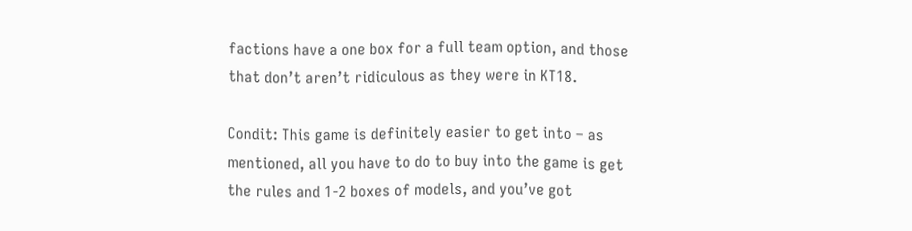factions have a one box for a full team option, and those that don’t aren’t ridiculous as they were in KT18.

Condit: This game is definitely easier to get into – as mentioned, all you have to do to buy into the game is get the rules and 1-2 boxes of models, and you’ve got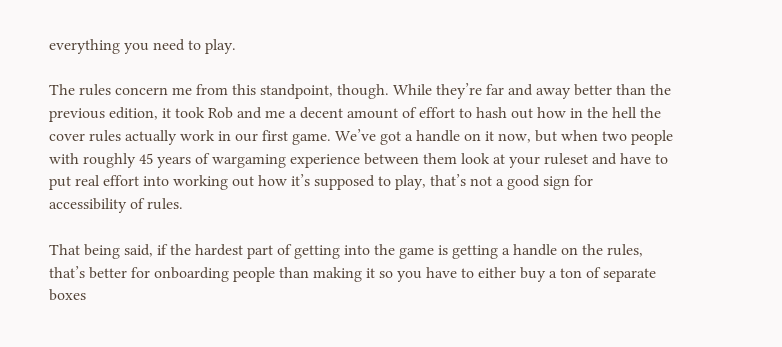everything you need to play.

The rules concern me from this standpoint, though. While they’re far and away better than the previous edition, it took Rob and me a decent amount of effort to hash out how in the hell the cover rules actually work in our first game. We’ve got a handle on it now, but when two people with roughly 45 years of wargaming experience between them look at your ruleset and have to put real effort into working out how it’s supposed to play, that’s not a good sign for accessibility of rules.

That being said, if the hardest part of getting into the game is getting a handle on the rules, that’s better for onboarding people than making it so you have to either buy a ton of separate boxes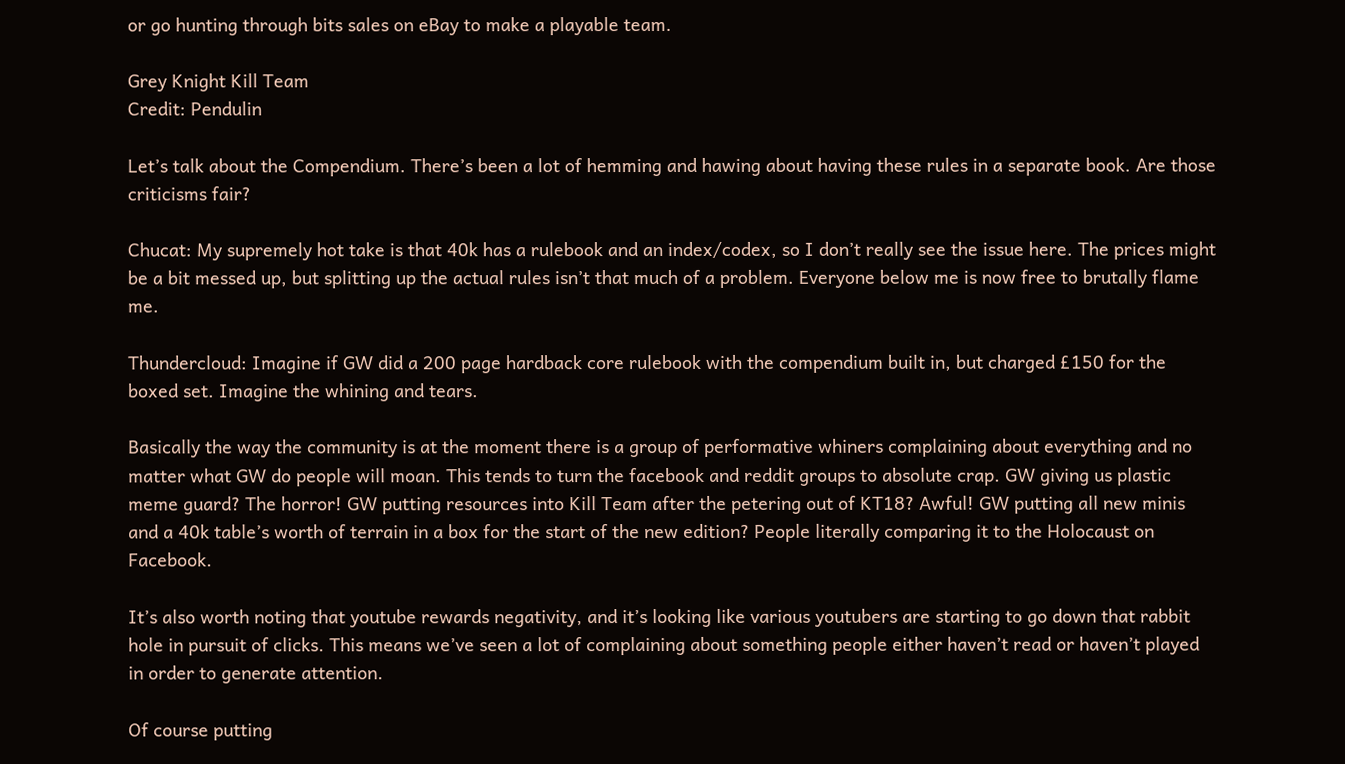or go hunting through bits sales on eBay to make a playable team.

Grey Knight Kill Team
Credit: Pendulin

Let’s talk about the Compendium. There’s been a lot of hemming and hawing about having these rules in a separate book. Are those criticisms fair?

Chucat: My supremely hot take is that 40k has a rulebook and an index/codex, so I don’t really see the issue here. The prices might be a bit messed up, but splitting up the actual rules isn’t that much of a problem. Everyone below me is now free to brutally flame me.

Thundercloud: Imagine if GW did a 200 page hardback core rulebook with the compendium built in, but charged £150 for the boxed set. Imagine the whining and tears.

Basically the way the community is at the moment there is a group of performative whiners complaining about everything and no matter what GW do people will moan. This tends to turn the facebook and reddit groups to absolute crap. GW giving us plastic meme guard? The horror! GW putting resources into Kill Team after the petering out of KT18? Awful! GW putting all new minis and a 40k table’s worth of terrain in a box for the start of the new edition? People literally comparing it to the Holocaust on Facebook.

It’s also worth noting that youtube rewards negativity, and it’s looking like various youtubers are starting to go down that rabbit hole in pursuit of clicks. This means we’ve seen a lot of complaining about something people either haven’t read or haven’t played in order to generate attention.

Of course putting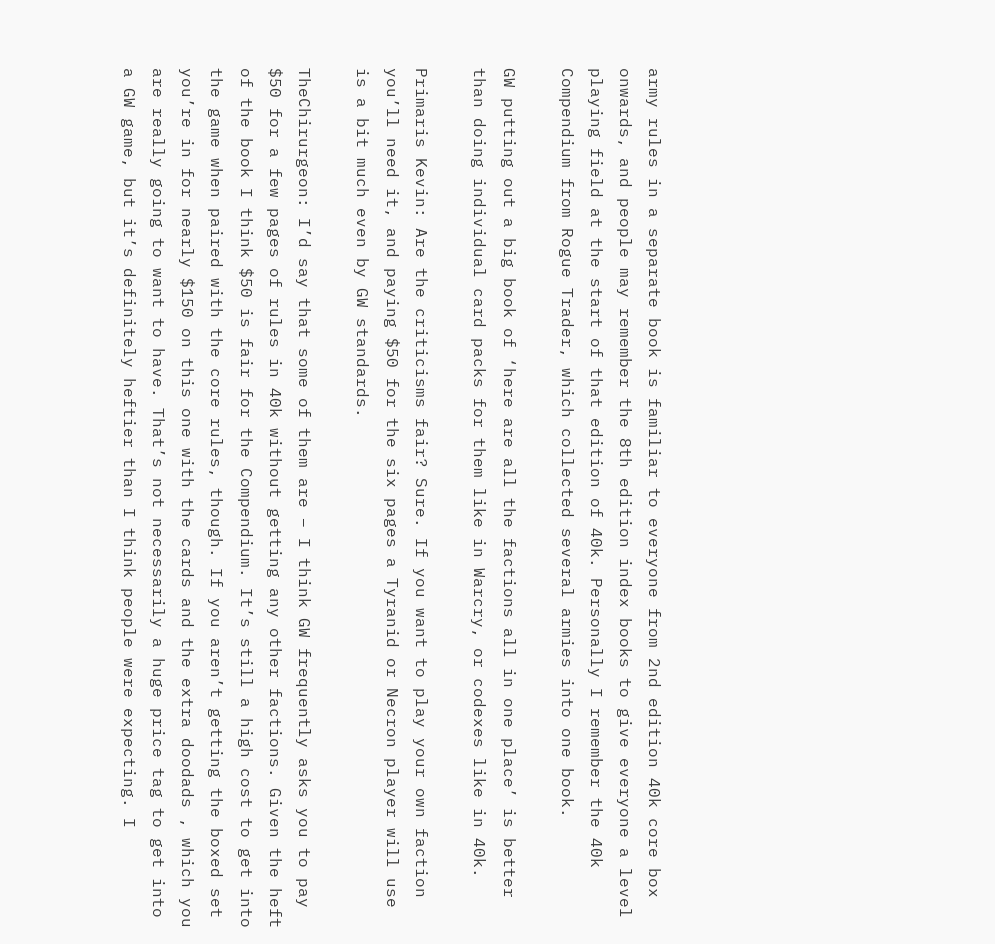army rules in a separate book is familiar to everyone from 2nd edition 40k core box onwards, and people may remember the 8th edition index books to give everyone a level playing field at the start of that edition of 40k. Personally I remember the 40k Compendium from Rogue Trader, which collected several armies into one book.

GW putting out a big book of ‘here are all the factions all in one place’ is better than doing individual card packs for them like in Warcry, or codexes like in 40k.

Primaris Kevin: Are the criticisms fair? Sure. If you want to play your own faction you’ll need it, and paying $50 for the six pages a Tyranid or Necron player will use is a bit much even by GW standards.

TheChirurgeon: I’d say that some of them are – I think GW frequently asks you to pay $50 for a few pages of rules in 40k without getting any other factions. Given the heft of the book I think $50 is fair for the Compendium. It’s still a high cost to get into the game when paired with the core rules, though. If you aren’t getting the boxed set you’re in for nearly $150 on this one with the cards and the extra doodads , which you are really going to want to have. That’s not necessarily a huge price tag to get into a GW game, but it’s definitely heftier than I think people were expecting. I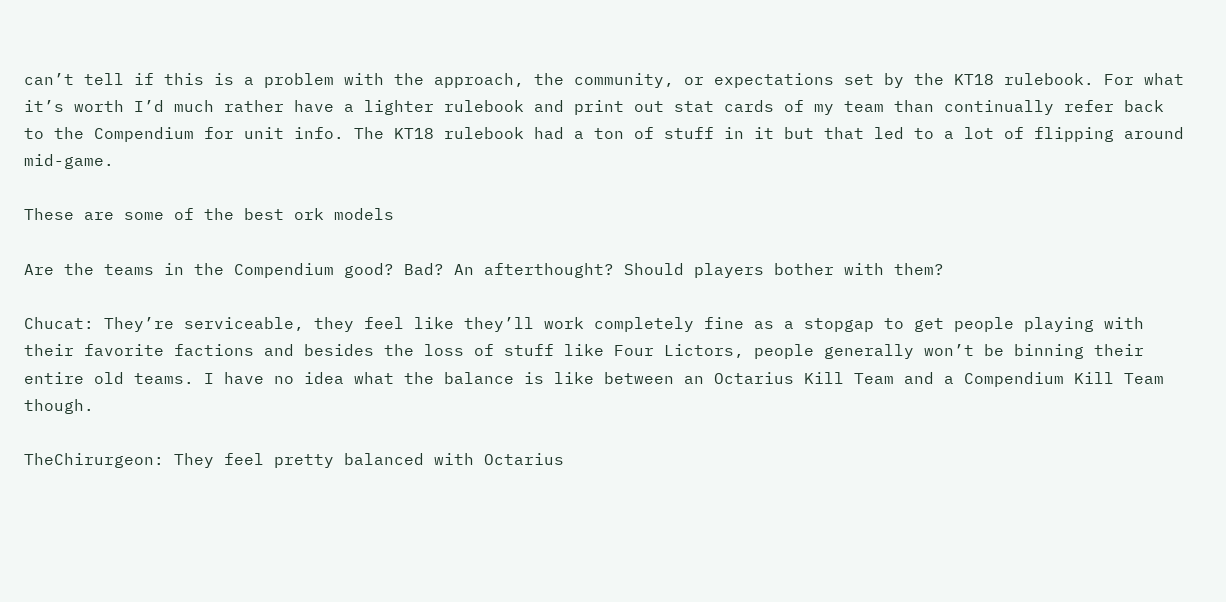can’t tell if this is a problem with the approach, the community, or expectations set by the KT18 rulebook. For what it’s worth I’d much rather have a lighter rulebook and print out stat cards of my team than continually refer back to the Compendium for unit info. The KT18 rulebook had a ton of stuff in it but that led to a lot of flipping around mid-game.

These are some of the best ork models

Are the teams in the Compendium good? Bad? An afterthought? Should players bother with them?

Chucat: They’re serviceable, they feel like they’ll work completely fine as a stopgap to get people playing with their favorite factions and besides the loss of stuff like Four Lictors, people generally won’t be binning their entire old teams. I have no idea what the balance is like between an Octarius Kill Team and a Compendium Kill Team though.

TheChirurgeon: They feel pretty balanced with Octarius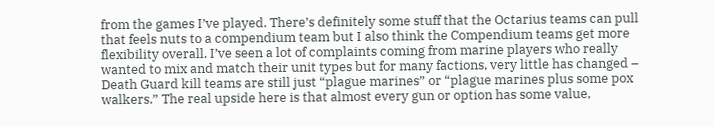from the games I’ve played. There’s definitely some stuff that the Octarius teams can pull that feels nuts to a compendium team but I also think the Compendium teams get more flexibility overall. I’ve seen a lot of complaints coming from marine players who really wanted to mix and match their unit types but for many factions, very little has changed – Death Guard kill teams are still just “plague marines” or “plague marines plus some pox walkers.” The real upside here is that almost every gun or option has some value,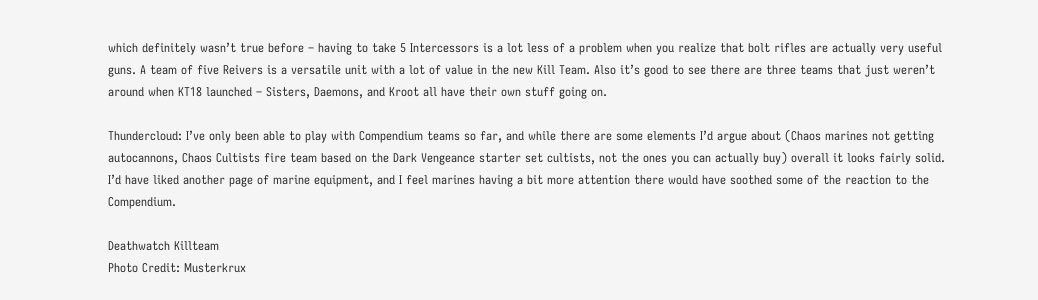which definitely wasn’t true before – having to take 5 Intercessors is a lot less of a problem when you realize that bolt rifles are actually very useful guns. A team of five Reivers is a versatile unit with a lot of value in the new Kill Team. Also it’s good to see there are three teams that just weren’t around when KT18 launched – Sisters, Daemons, and Kroot all have their own stuff going on.

Thundercloud: I’ve only been able to play with Compendium teams so far, and while there are some elements I’d argue about (Chaos marines not getting autocannons, Chaos Cultists fire team based on the Dark Vengeance starter set cultists, not the ones you can actually buy) overall it looks fairly solid. I’d have liked another page of marine equipment, and I feel marines having a bit more attention there would have soothed some of the reaction to the Compendium.

Deathwatch Killteam
Photo Credit: Musterkrux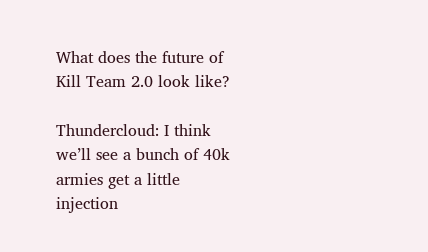What does the future of Kill Team 2.0 look like?

Thundercloud: I think we’ll see a bunch of 40k armies get a little injection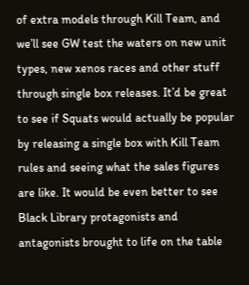of extra models through Kill Team, and we’ll see GW test the waters on new unit types, new xenos races and other stuff through single box releases. It’d be great to see if Squats would actually be popular by releasing a single box with Kill Team rules and seeing what the sales figures are like. It would be even better to see Black Library protagonists and antagonists brought to life on the table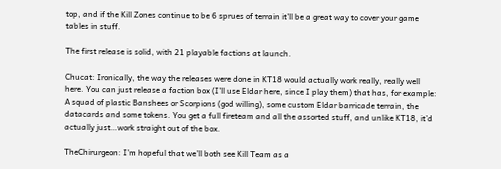top, and if the Kill Zones continue to be 6 sprues of terrain it’ll be a great way to cover your game tables in stuff.

The first release is solid, with 21 playable factions at launch.

Chucat: Ironically, the way the releases were done in KT18 would actually work really, really well here. You can just release a faction box (I’ll use Eldar here, since I play them) that has, for example: A squad of plastic Banshees or Scorpions (god willing), some custom Eldar barricade terrain, the datacards and some tokens. You get a full fireteam and all the assorted stuff, and unlike KT18, it’d actually just…work straight out of the box.

TheChirurgeon: I’m hopeful that we’ll both see Kill Team as a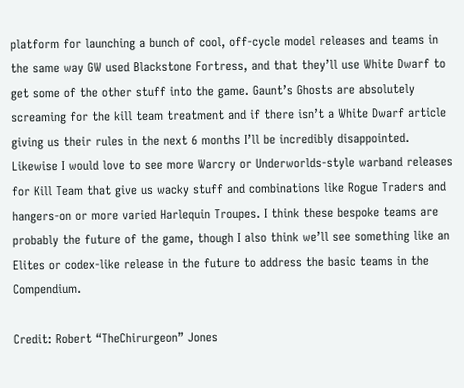platform for launching a bunch of cool, off-cycle model releases and teams in the same way GW used Blackstone Fortress, and that they’ll use White Dwarf to get some of the other stuff into the game. Gaunt’s Ghosts are absolutely screaming for the kill team treatment and if there isn’t a White Dwarf article giving us their rules in the next 6 months I’ll be incredibly disappointed. Likewise I would love to see more Warcry or Underworlds-style warband releases for Kill Team that give us wacky stuff and combinations like Rogue Traders and hangers-on or more varied Harlequin Troupes. I think these bespoke teams are probably the future of the game, though I also think we’ll see something like an Elites or codex-like release in the future to address the basic teams in the Compendium.

Credit: Robert “TheChirurgeon” Jones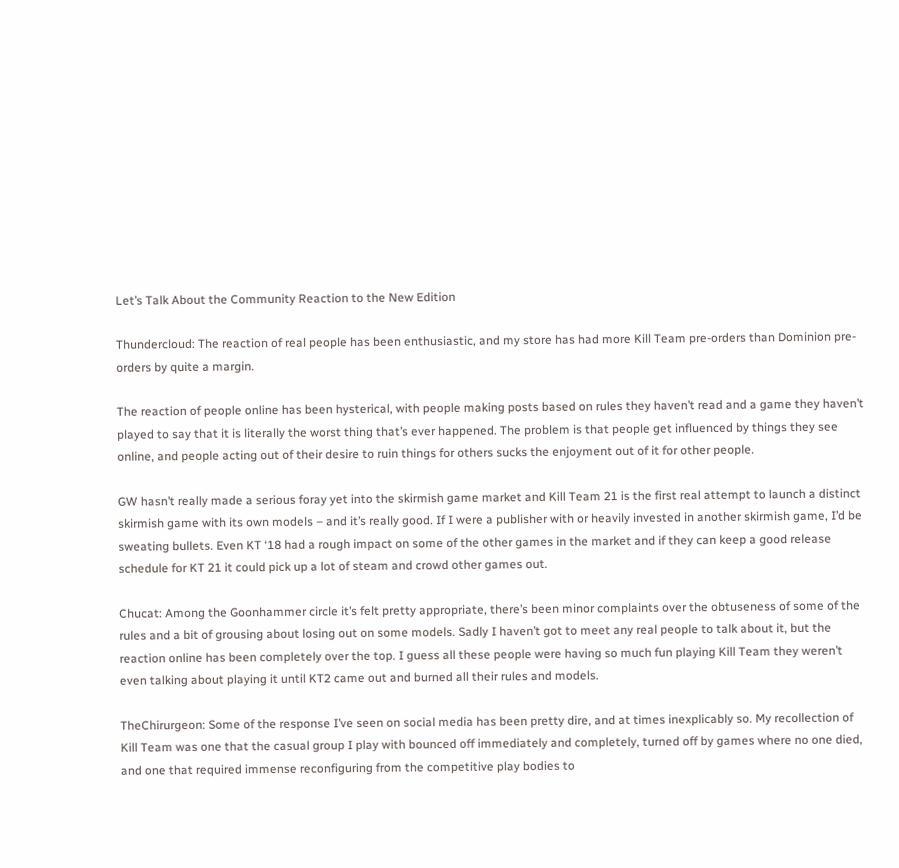Let’s Talk About the Community Reaction to the New Edition

Thundercloud: The reaction of real people has been enthusiastic, and my store has had more Kill Team pre-orders than Dominion pre-orders by quite a margin.

The reaction of people online has been hysterical, with people making posts based on rules they haven’t read and a game they haven’t played to say that it is literally the worst thing that’s ever happened. The problem is that people get influenced by things they see online, and people acting out of their desire to ruin things for others sucks the enjoyment out of it for other people.

GW hasn’t really made a serious foray yet into the skirmish game market and Kill Team 21 is the first real attempt to launch a distinct skirmish game with its own models – and it’s really good. If I were a publisher with or heavily invested in another skirmish game, I’d be sweating bullets. Even KT ‘18 had a rough impact on some of the other games in the market and if they can keep a good release schedule for KT 21 it could pick up a lot of steam and crowd other games out.

Chucat: Among the Goonhammer circle it’s felt pretty appropriate, there’s been minor complaints over the obtuseness of some of the rules and a bit of grousing about losing out on some models. Sadly I haven’t got to meet any real people to talk about it, but the reaction online has been completely over the top. I guess all these people were having so much fun playing Kill Team they weren’t even talking about playing it until KT2 came out and burned all their rules and models.

TheChirurgeon: Some of the response I’ve seen on social media has been pretty dire, and at times inexplicably so. My recollection of Kill Team was one that the casual group I play with bounced off immediately and completely, turned off by games where no one died, and one that required immense reconfiguring from the competitive play bodies to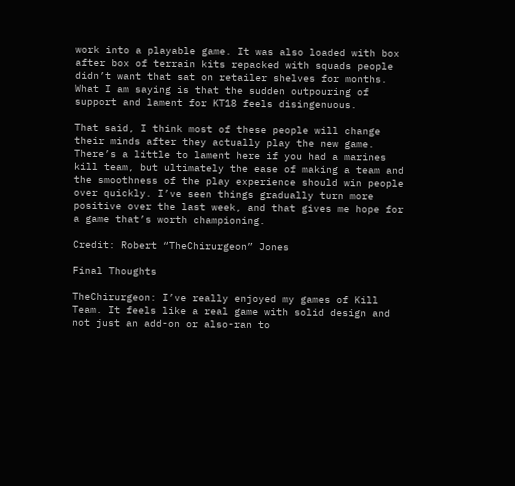work into a playable game. It was also loaded with box after box of terrain kits repacked with squads people didn’t want that sat on retailer shelves for months. What I am saying is that the sudden outpouring of support and lament for KT18 feels disingenuous.

That said, I think most of these people will change their minds after they actually play the new game. There’s a little to lament here if you had a marines kill team, but ultimately the ease of making a team and the smoothness of the play experience should win people over quickly. I’ve seen things gradually turn more positive over the last week, and that gives me hope for a game that’s worth championing.

Credit: Robert “TheChirurgeon” Jones

Final Thoughts

TheChirurgeon: I’ve really enjoyed my games of Kill Team. It feels like a real game with solid design and not just an add-on or also-ran to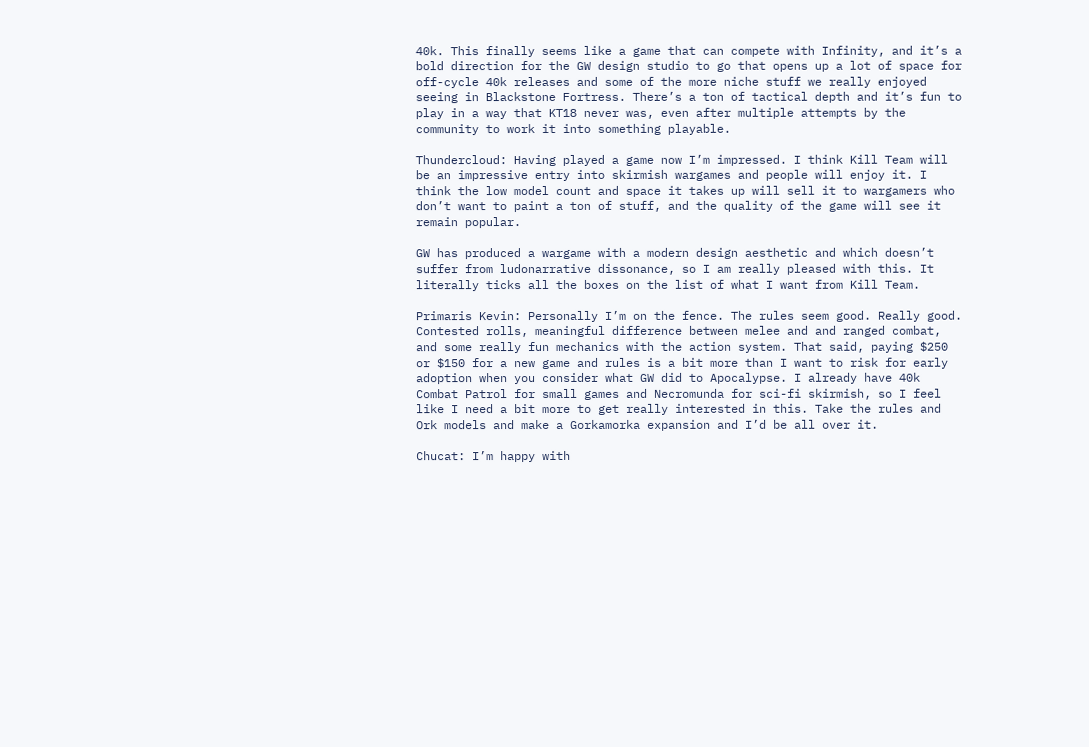40k. This finally seems like a game that can compete with Infinity, and it’s a bold direction for the GW design studio to go that opens up a lot of space for off-cycle 40k releases and some of the more niche stuff we really enjoyed seeing in Blackstone Fortress. There’s a ton of tactical depth and it’s fun to play in a way that KT18 never was, even after multiple attempts by the community to work it into something playable.

Thundercloud: Having played a game now I’m impressed. I think Kill Team will be an impressive entry into skirmish wargames and people will enjoy it. I think the low model count and space it takes up will sell it to wargamers who don’t want to paint a ton of stuff, and the quality of the game will see it remain popular.

GW has produced a wargame with a modern design aesthetic and which doesn’t suffer from ludonarrative dissonance, so I am really pleased with this. It literally ticks all the boxes on the list of what I want from Kill Team.

Primaris Kevin: Personally I’m on the fence. The rules seem good. Really good. Contested rolls, meaningful difference between melee and and ranged combat, and some really fun mechanics with the action system. That said, paying $250 or $150 for a new game and rules is a bit more than I want to risk for early adoption when you consider what GW did to Apocalypse. I already have 40k Combat Patrol for small games and Necromunda for sci-fi skirmish, so I feel like I need a bit more to get really interested in this. Take the rules and Ork models and make a Gorkamorka expansion and I’d be all over it.

Chucat: I’m happy with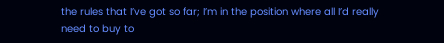the rules that I’ve got so far; I’m in the position where all I’d really need to buy to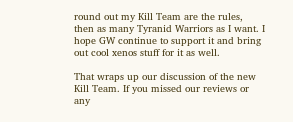round out my Kill Team are the rules, then as many Tyranid Warriors as I want. I hope GW continue to support it and bring out cool xenos stuff for it as well.

That wraps up our discussion of the new Kill Team. If you missed our reviews or any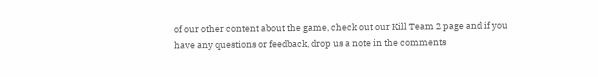of our other content about the game, check out our Kill Team 2 page and if you have any questions or feedback, drop us a note in the comments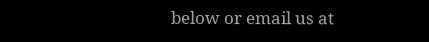below or email us at